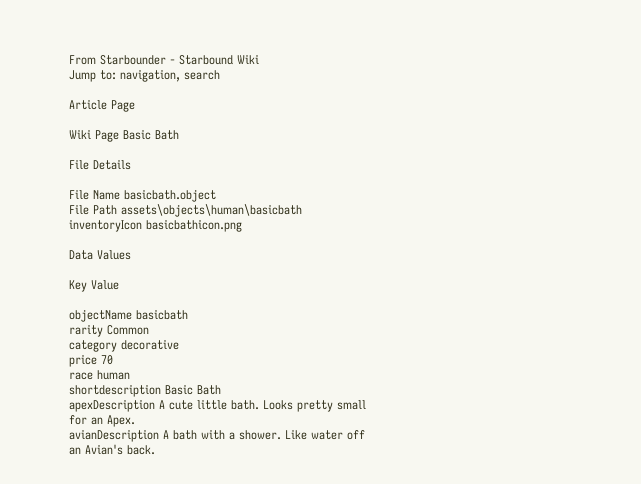From Starbounder - Starbound Wiki
Jump to: navigation, search

Article Page

Wiki Page Basic Bath

File Details

File Name basicbath.object
File Path assets\objects\human\basicbath
inventoryIcon basicbathicon.png

Data Values

Key Value

objectName basicbath
rarity Common
category decorative
price 70
race human
shortdescription Basic Bath
apexDescription A cute little bath. Looks pretty small for an Apex.
avianDescription A bath with a shower. Like water off an Avian's back.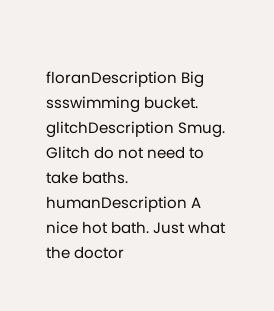floranDescription Big ssswimming bucket.
glitchDescription Smug. Glitch do not need to take baths.
humanDescription A nice hot bath. Just what the doctor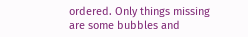ordered. Only things missing are some bubbles and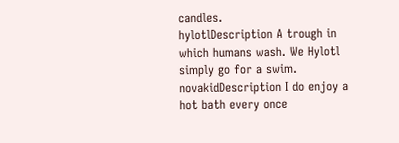candles.
hylotlDescription A trough in which humans wash. We Hylotl simply go for a swim.
novakidDescription I do enjoy a hot bath every once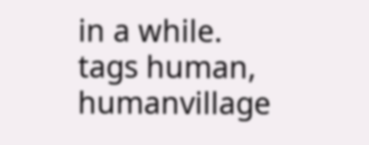in a while.
tags human, humanvillage